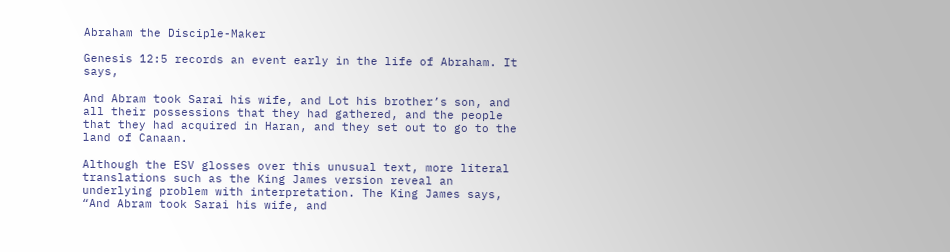Abraham the Disciple-Maker

Genesis 12:5 records an event early in the life of Abraham. It says,

And Abram took Sarai his wife, and Lot his brother’s son, and all their possessions that they had gathered, and the people that they had acquired in Haran, and they set out to go to the land of Canaan.

Although the ESV glosses over this unusual text, more literal translations such as the King James version reveal an underlying problem with interpretation. The King James says, “And Abram took Sarai his wife, and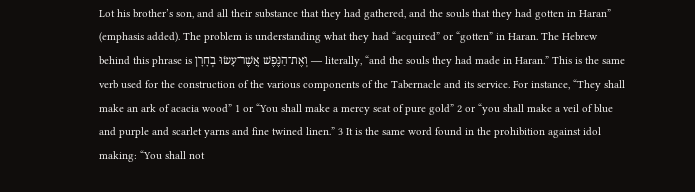Lot his brother’s son, and all their substance that they had gathered, and the souls that they had gotten in Haran” (emphasis added). The problem is understanding what they had “acquired” or “gotten” in Haran. The Hebrew behind this phrase is וְאֶת־הַנֶּפֶשׁ אֲשֶׁר־עָשׂוּ בְחָרָן — literally, “and the souls they had made in Haran.” This is the same verb used for the construction of the various components of the Tabernacle and its service. For instance, “They shall make an ark of acacia wood” 1 or “You shall make a mercy seat of pure gold” 2 or “you shall make a veil of blue and purple and scarlet yarns and fine twined linen.” 3 It is the same word found in the prohibition against idol making: “You shall not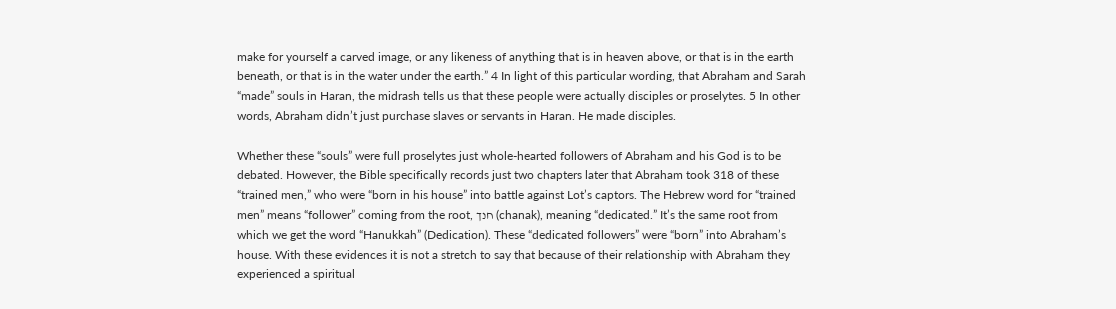make for yourself a carved image, or any likeness of anything that is in heaven above, or that is in the earth beneath, or that is in the water under the earth.” 4 In light of this particular wording, that Abraham and Sarah “made” souls in Haran, the midrash tells us that these people were actually disciples or proselytes. 5 In other words, Abraham didn’t just purchase slaves or servants in Haran. He made disciples.

Whether these “souls” were full proselytes just whole-hearted followers of Abraham and his God is to be debated. However, the Bible specifically records just two chapters later that Abraham took 318 of these “trained men,” who were “born in his house” into battle against Lot’s captors. The Hebrew word for “trained men” means “follower” coming from the root, חנך (chanak), meaning “dedicated.” It’s the same root from which we get the word “Hanukkah” (Dedication). These “dedicated followers” were “born” into Abraham’s house. With these evidences it is not a stretch to say that because of their relationship with Abraham they experienced a spiritual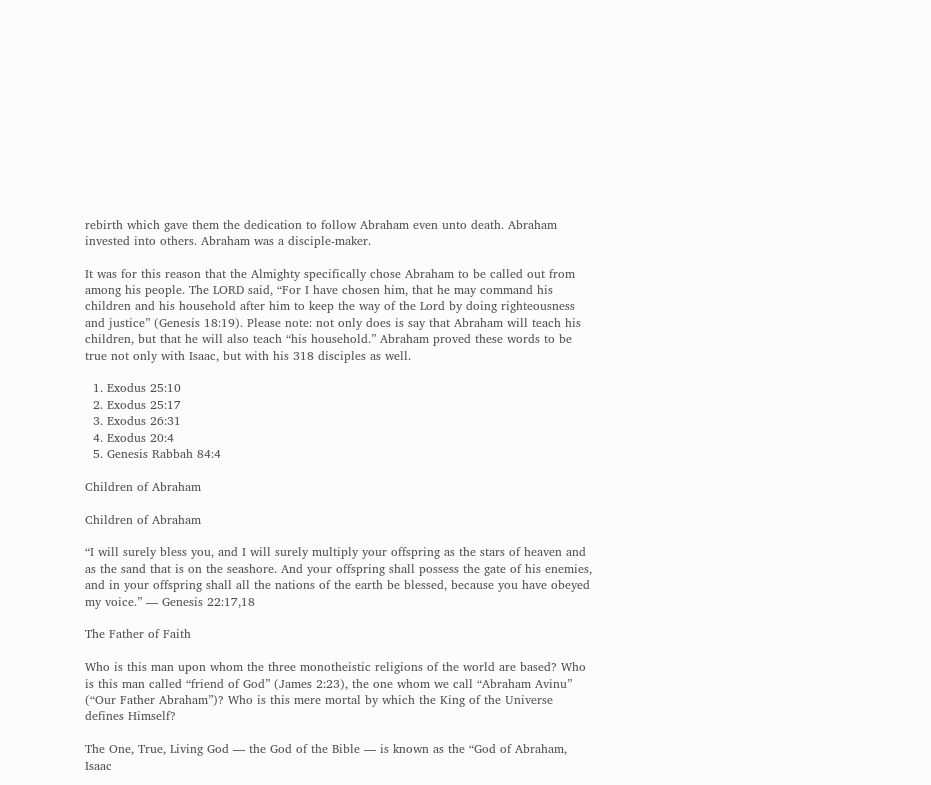rebirth which gave them the dedication to follow Abraham even unto death. Abraham invested into others. Abraham was a disciple-maker.

It was for this reason that the Almighty specifically chose Abraham to be called out from among his people. The LORD said, “For I have chosen him, that he may command his children and his household after him to keep the way of the Lord by doing righteousness and justice” (Genesis 18:19). Please note: not only does is say that Abraham will teach his children, but that he will also teach “his household.” Abraham proved these words to be true not only with Isaac, but with his 318 disciples as well.

  1. Exodus 25:10
  2. Exodus 25:17
  3. Exodus 26:31
  4. Exodus 20:4
  5. Genesis Rabbah 84:4

Children of Abraham

Children of Abraham

“I will surely bless you, and I will surely multiply your offspring as the stars of heaven and as the sand that is on the seashore. And your offspring shall possess the gate of his enemies, and in your offspring shall all the nations of the earth be blessed, because you have obeyed my voice.” — Genesis 22:17,18

The Father of Faith

Who is this man upon whom the three monotheistic religions of the world are based? Who is this man called “friend of God” (James 2:23), the one whom we call “Abraham Avinu” (“Our Father Abraham”)? Who is this mere mortal by which the King of the Universe defines Himself?

The One, True, Living God — the God of the Bible — is known as the “God of Abraham, Isaac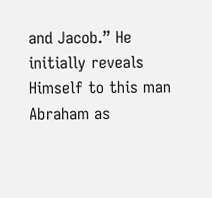and Jacob.” He initially reveals Himself to this man Abraham as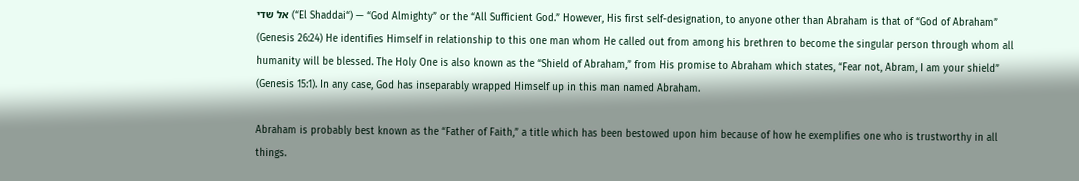אל שדי (“El Shaddai“) — “God Almighty” or the “All Sufficient God.” However, His first self-designation, to anyone other than Abraham is that of “God of Abraham” (Genesis 26:24) He identifies Himself in relationship to this one man whom He called out from among his brethren to become the singular person through whom all humanity will be blessed. The Holy One is also known as the “Shield of Abraham,” from His promise to Abraham which states, “Fear not, Abram, I am your shield” (Genesis 15:1). In any case, God has inseparably wrapped Himself up in this man named Abraham.

Abraham is probably best known as the “Father of Faith,” a title which has been bestowed upon him because of how he exemplifies one who is trustworthy in all things.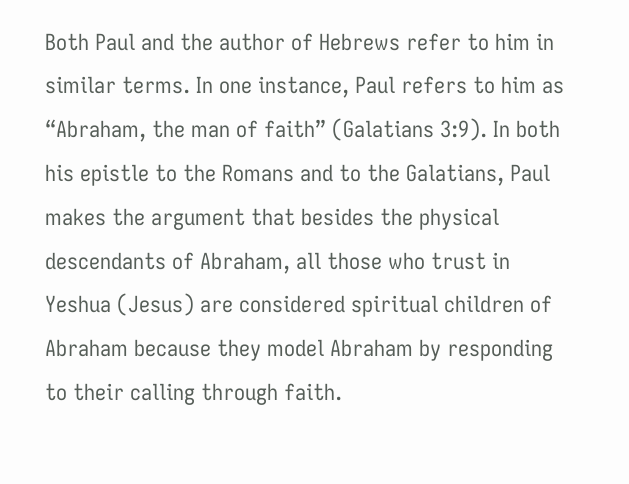Both Paul and the author of Hebrews refer to him in similar terms. In one instance, Paul refers to him as “Abraham, the man of faith” (Galatians 3:9). In both his epistle to the Romans and to the Galatians, Paul makes the argument that besides the physical descendants of Abraham, all those who trust in Yeshua (Jesus) are considered spiritual children of Abraham because they model Abraham by responding to their calling through faith.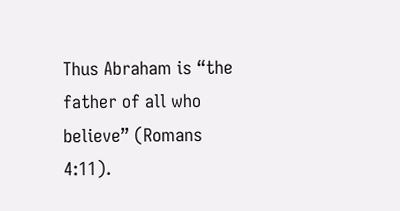Thus Abraham is “the father of all who believe” (Romans 4:11).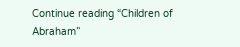Continue reading “Children of Abraham”